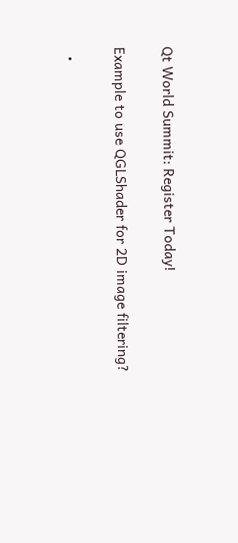Qt World Summit: Register Today!

Example to use QGLShader for 2D image filtering?

  •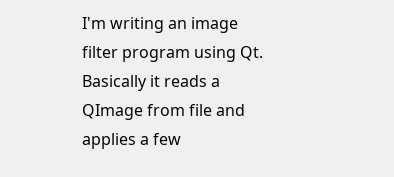I'm writing an image filter program using Qt. Basically it reads a QImage from file and applies a few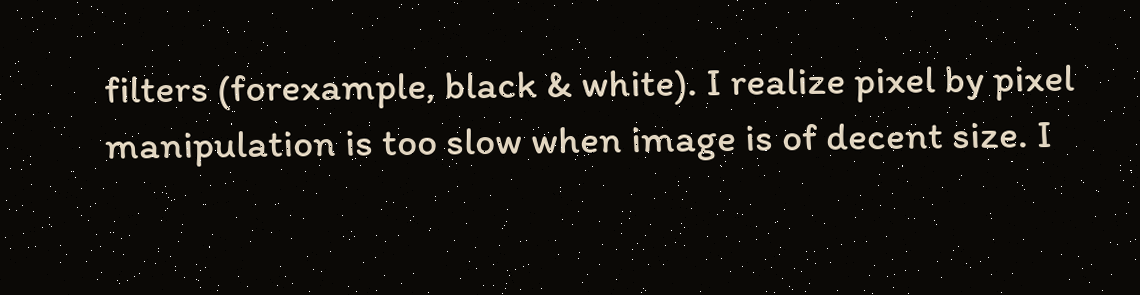filters (forexample, black & white). I realize pixel by pixel manipulation is too slow when image is of decent size. I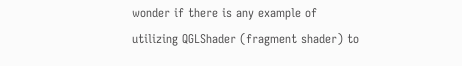wonder if there is any example of utilizing QGLShader (fragment shader) to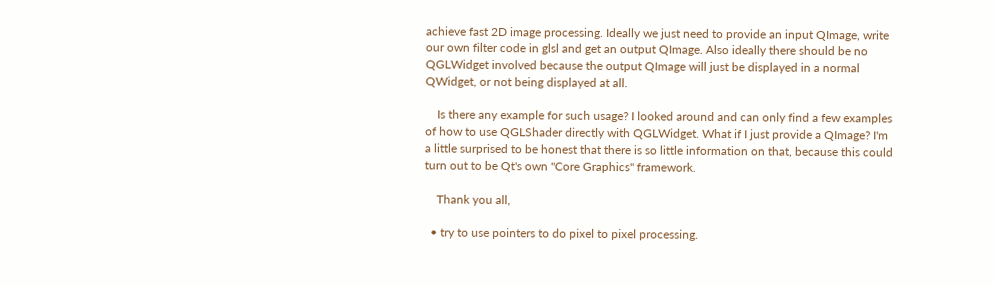achieve fast 2D image processing. Ideally we just need to provide an input QImage, write our own filter code in glsl and get an output QImage. Also ideally there should be no QGLWidget involved because the output QImage will just be displayed in a normal QWidget, or not being displayed at all.

    Is there any example for such usage? I looked around and can only find a few examples of how to use QGLShader directly with QGLWidget. What if I just provide a QImage? I'm a little surprised to be honest that there is so little information on that, because this could turn out to be Qt's own "Core Graphics" framework.

    Thank you all,

  • try to use pointers to do pixel to pixel processing.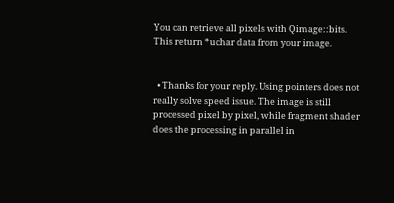You can retrieve all pixels with Qimage::bits. This return *uchar data from your image.


  • Thanks for your reply. Using pointers does not really solve speed issue. The image is still processed pixel by pixel, while fragment shader does the processing in parallel in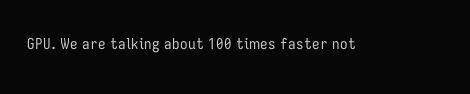GPU. We are talking about 100 times faster not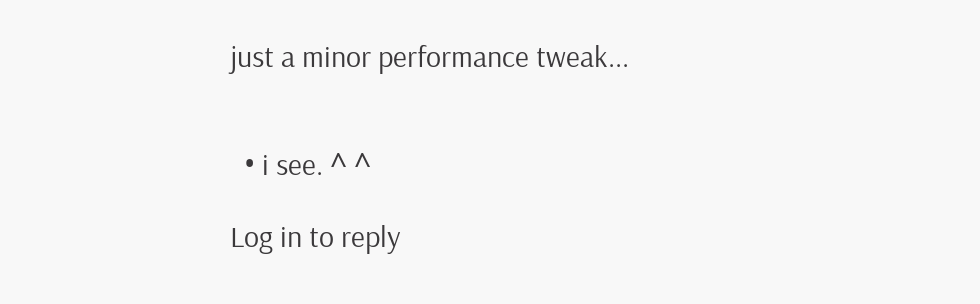just a minor performance tweak...


  • i see. ^ ^

Log in to reply